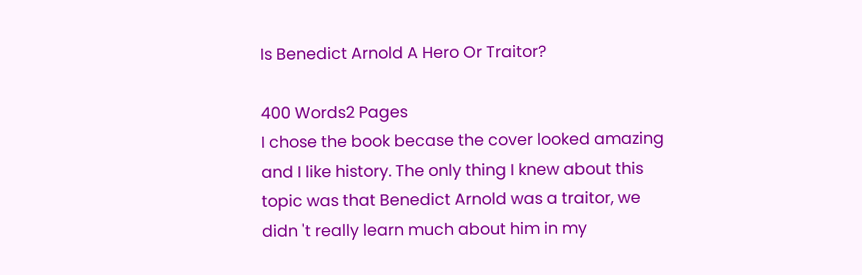Is Benedict Arnold A Hero Or Traitor?

400 Words2 Pages
I chose the book becase the cover looked amazing and I like history. The only thing I knew about this topic was that Benedict Arnold was a traitor, we didn 't really learn much about him in my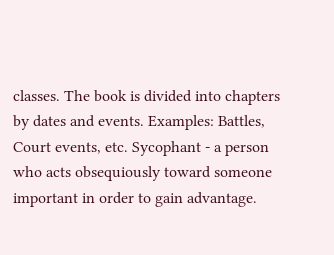classes. The book is divided into chapters by dates and events. Examples: Battles, Court events, etc. Sycophant - a person who acts obsequiously toward someone important in order to gain advantage.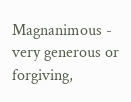Magnanimous - very generous or forgiving,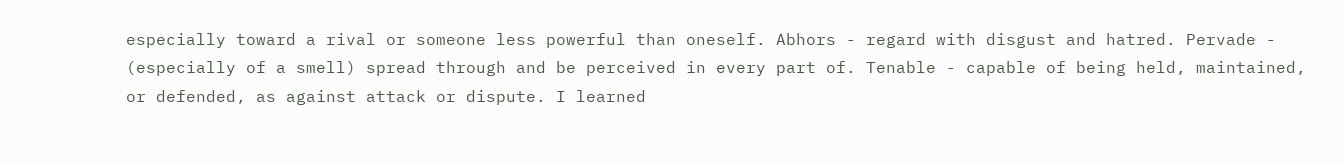especially toward a rival or someone less powerful than oneself. Abhors - regard with disgust and hatred. Pervade - (especially of a smell) spread through and be perceived in every part of. Tenable - capable of being held, maintained, or defended, as against attack or dispute. I learned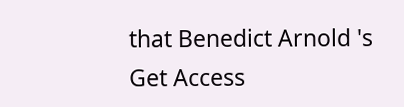that Benedict Arnold 's
Get Access